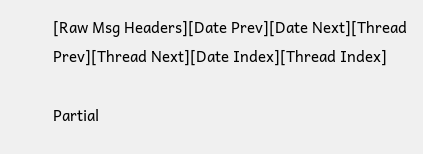[Raw Msg Headers][Date Prev][Date Next][Thread Prev][Thread Next][Date Index][Thread Index]

Partial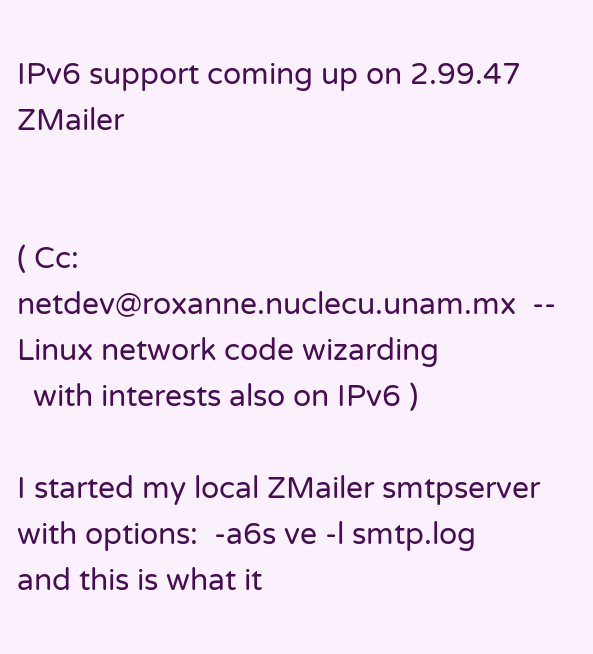IPv6 support coming up on 2.99.47 ZMailer


( Cc: netdev@roxanne.nuclecu.unam.mx  -- Linux network code wizarding
  with interests also on IPv6 )

I started my local ZMailer smtpserver with options:  -a6s ve -l smtp.log
and this is what it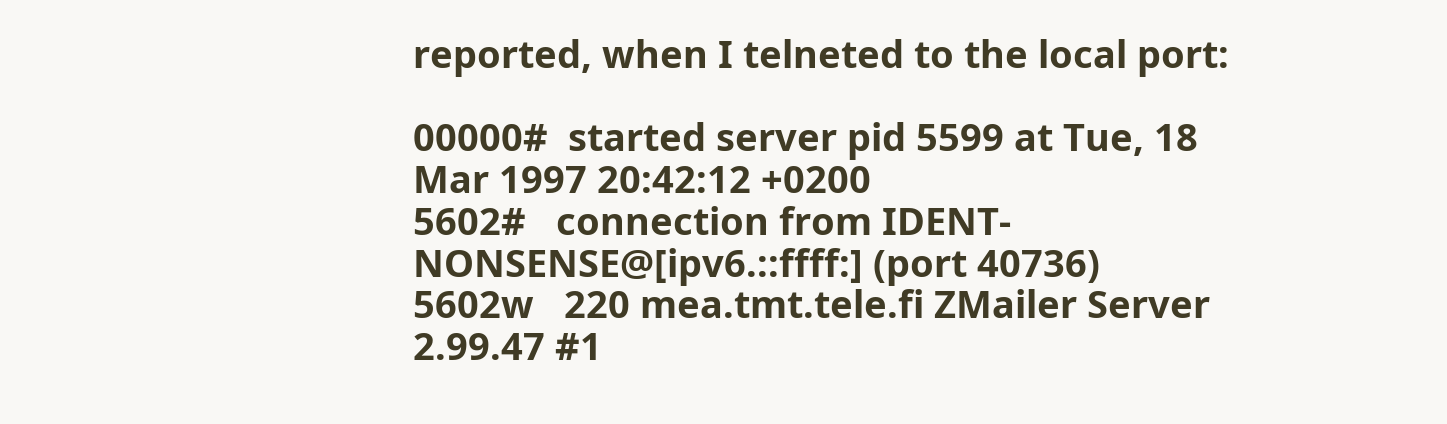reported, when I telneted to the local port:

00000#  started server pid 5599 at Tue, 18 Mar 1997 20:42:12 +0200
5602#   connection from IDENT-NONSENSE@[ipv6.::ffff:] (port 40736)
5602w   220 mea.tmt.tele.fi ZMailer Server 2.99.47 #1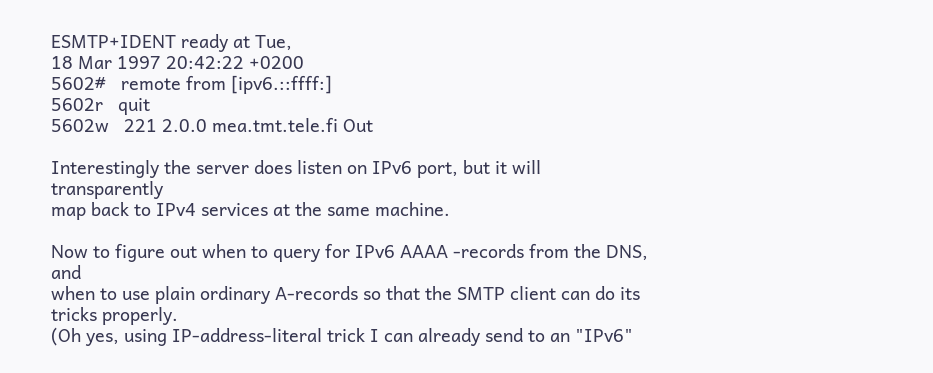ESMTP+IDENT ready at Tue,
18 Mar 1997 20:42:22 +0200
5602#   remote from [ipv6.::ffff:]
5602r   quit
5602w   221 2.0.0 mea.tmt.tele.fi Out

Interestingly the server does listen on IPv6 port, but it will transparently
map back to IPv4 services at the same machine.

Now to figure out when to query for IPv6 AAAA -records from the DNS, and
when to use plain ordinary A-records so that the SMTP client can do its
tricks properly.
(Oh yes, using IP-address-literal trick I can already send to an "IPv6"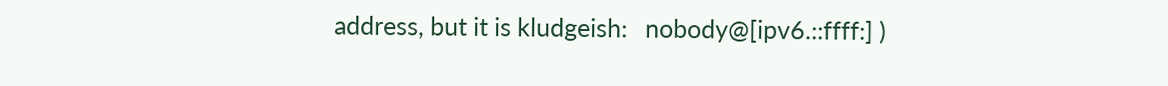address, but it is kludgeish:   nobody@[ipv6.::ffff:] )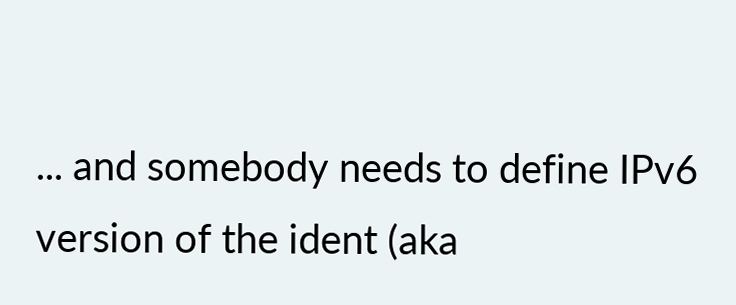... and somebody needs to define IPv6 version of the ident (aka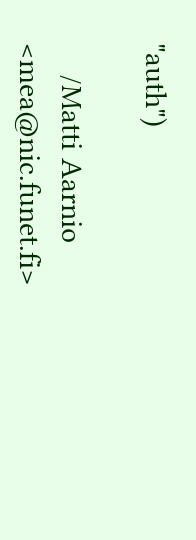"auth")

    /Matti Aarnio <mea@nic.funet.fi>